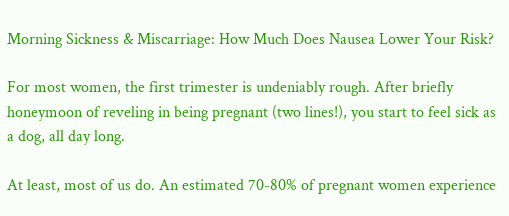Morning Sickness & Miscarriage: How Much Does Nausea Lower Your Risk?

For most women, the first trimester is undeniably rough. After briefly honeymoon of reveling in being pregnant (two lines!), you start to feel sick as a dog, all day long.

At least, most of us do. An estimated 70-80% of pregnant women experience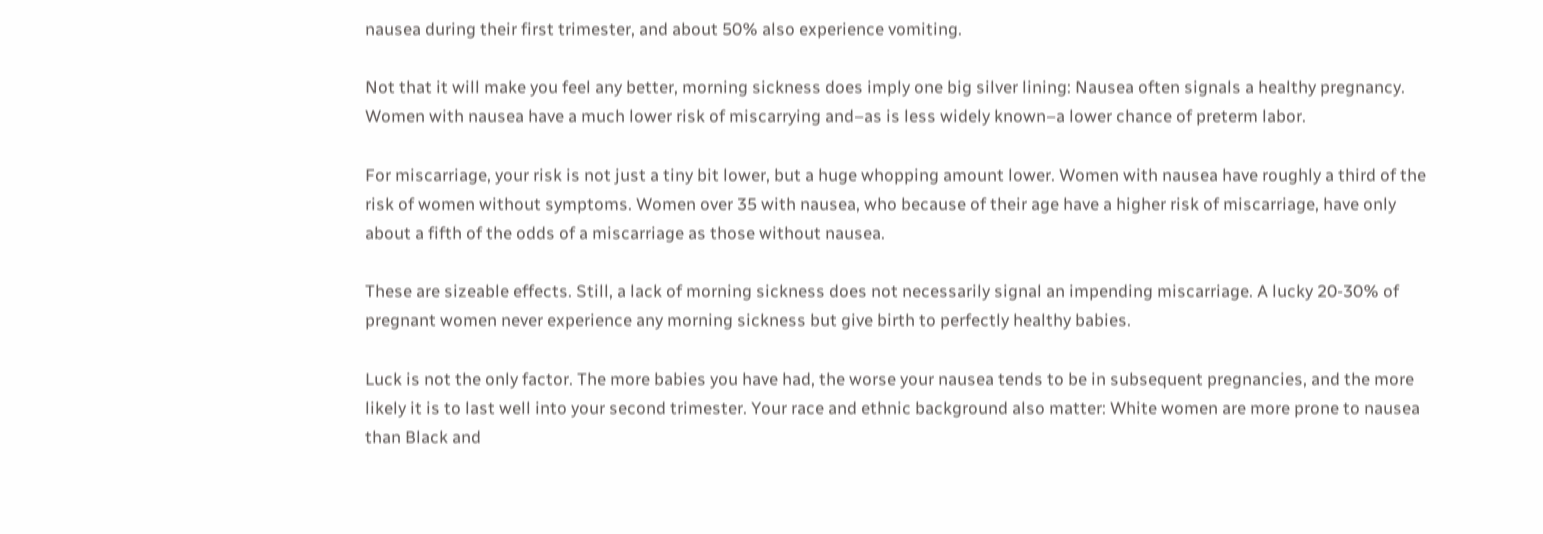nausea during their first trimester, and about 50% also experience vomiting.

Not that it will make you feel any better, morning sickness does imply one big silver lining: Nausea often signals a healthy pregnancy. Women with nausea have a much lower risk of miscarrying and–as is less widely known–a lower chance of preterm labor.

For miscarriage, your risk is not just a tiny bit lower, but a huge whopping amount lower. Women with nausea have roughly a third of the risk of women without symptoms. Women over 35 with nausea, who because of their age have a higher risk of miscarriage, have only about a fifth of the odds of a miscarriage as those without nausea.

These are sizeable effects. Still, a lack of morning sickness does not necessarily signal an impending miscarriage. A lucky 20-30% of pregnant women never experience any morning sickness but give birth to perfectly healthy babies.

Luck is not the only factor. The more babies you have had, the worse your nausea tends to be in subsequent pregnancies, and the more likely it is to last well into your second trimester. Your race and ethnic background also matter: White women are more prone to nausea than Black and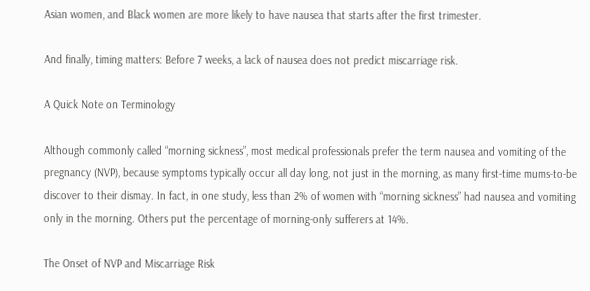Asian women, and Black women are more likely to have nausea that starts after the first trimester.

And finally, timing matters: Before 7 weeks, a lack of nausea does not predict miscarriage risk.

A Quick Note on Terminology

Although commonly called “morning sickness”, most medical professionals prefer the term nausea and vomiting of the pregnancy (NVP), because symptoms typically occur all day long, not just in the morning, as many first-time mums-to-be discover to their dismay. In fact, in one study, less than 2% of women with “morning sickness” had nausea and vomiting only in the morning. Others put the percentage of morning-only sufferers at 14%.

The Onset of NVP and Miscarriage Risk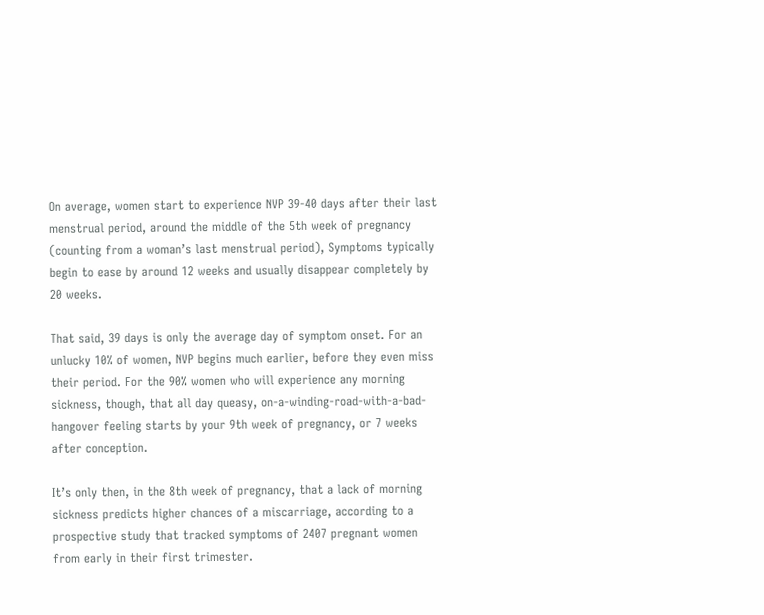On average, women start to experience NVP 39-40 days after their last menstrual period, around the middle of the 5th week of pregnancy (counting from a woman’s last menstrual period), Symptoms typically begin to ease by around 12 weeks and usually disappear completely by 20 weeks.

That said, 39 days is only the average day of symptom onset. For an unlucky 10% of women, NVP begins much earlier, before they even miss their period. For the 90% women who will experience any morning sickness, though, that all day queasy, on-a-winding-road-with-a-bad-hangover feeling starts by your 9th week of pregnancy, or 7 weeks after conception.

It’s only then, in the 8th week of pregnancy, that a lack of morning sickness predicts higher chances of a miscarriage, according to a prospective study that tracked symptoms of 2407 pregnant women from early in their first trimester.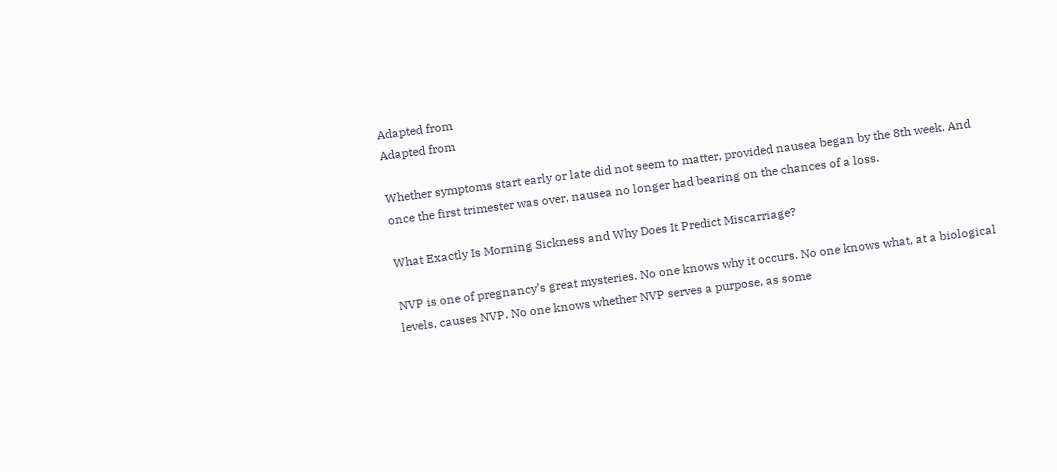Adapted from
Adapted from

Whether symptoms start early or late did not seem to matter, provided nausea began by the 8th week. And once the first trimester was over, nausea no longer had bearing on the chances of a loss.

What Exactly Is Morning Sickness and Why Does It Predict Miscarriage?

NVP is one of pregnancy’s great mysteries. No one knows why it occurs. No one knows what, at a biological levels, causes NVP. No one knows whether NVP serves a purpose, as some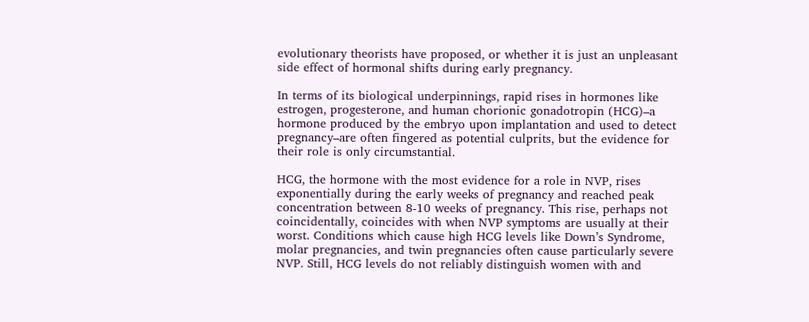evolutionary theorists have proposed, or whether it is just an unpleasant side effect of hormonal shifts during early pregnancy.

In terms of its biological underpinnings, rapid rises in hormones like estrogen, progesterone, and human chorionic gonadotropin (HCG)–a hormone produced by the embryo upon implantation and used to detect pregnancy–are often fingered as potential culprits, but the evidence for their role is only circumstantial.

HCG, the hormone with the most evidence for a role in NVP, rises exponentially during the early weeks of pregnancy and reached peak concentration between 8-10 weeks of pregnancy. This rise, perhaps not coincidentally, coincides with when NVP symptoms are usually at their worst. Conditions which cause high HCG levels like Down’s Syndrome, molar pregnancies, and twin pregnancies often cause particularly severe NVP. Still, HCG levels do not reliably distinguish women with and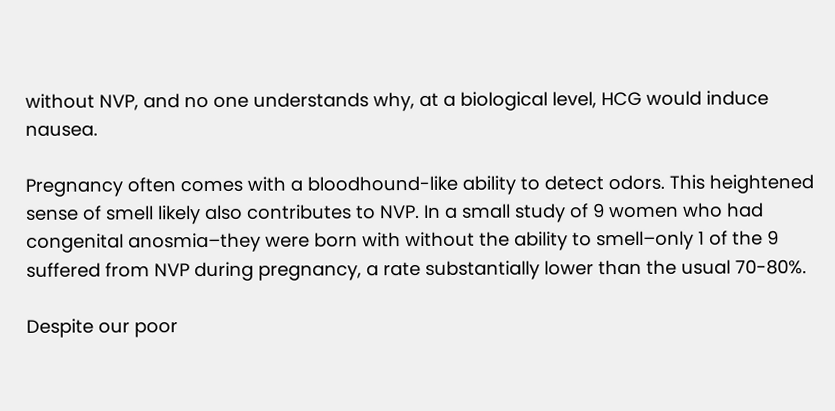without NVP, and no one understands why, at a biological level, HCG would induce nausea.

Pregnancy often comes with a bloodhound-like ability to detect odors. This heightened sense of smell likely also contributes to NVP. In a small study of 9 women who had congenital anosmia–they were born with without the ability to smell–only 1 of the 9 suffered from NVP during pregnancy, a rate substantially lower than the usual 70-80%.

Despite our poor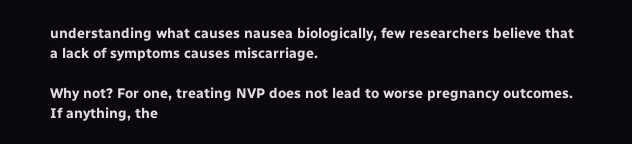understanding what causes nausea biologically, few researchers believe that a lack of symptoms causes miscarriage.

Why not? For one, treating NVP does not lead to worse pregnancy outcomes. If anything, the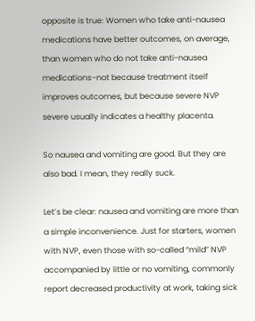opposite is true: Women who take anti-nausea medications have better outcomes, on average, than women who do not take anti-nausea medications–not because treatment itself improves outcomes, but because severe NVP severe usually indicates a healthy placenta.

So nausea and vomiting are good. But they are also bad. I mean, they really suck.

Let’s be clear: nausea and vomiting are more than a simple inconvenience. Just for starters, women with NVP, even those with so-called “mild” NVP accompanied by little or no vomiting, commonly report decreased productivity at work, taking sick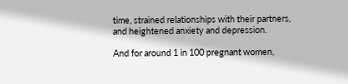time, strained relationships with their partners, and heightened anxiety and depression.

And for around 1 in 100 pregnant women,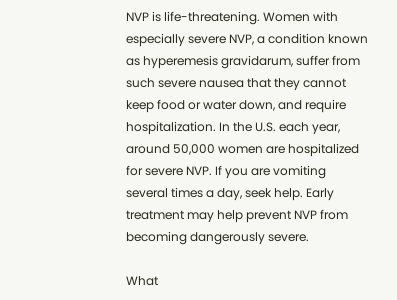NVP is life-threatening. Women with especially severe NVP, a condition known as hyperemesis gravidarum, suffer from such severe nausea that they cannot keep food or water down, and require hospitalization. In the U.S. each year, around 50,000 women are hospitalized for severe NVP. If you are vomiting several times a day, seek help. Early treatment may help prevent NVP from becoming dangerously severe.

What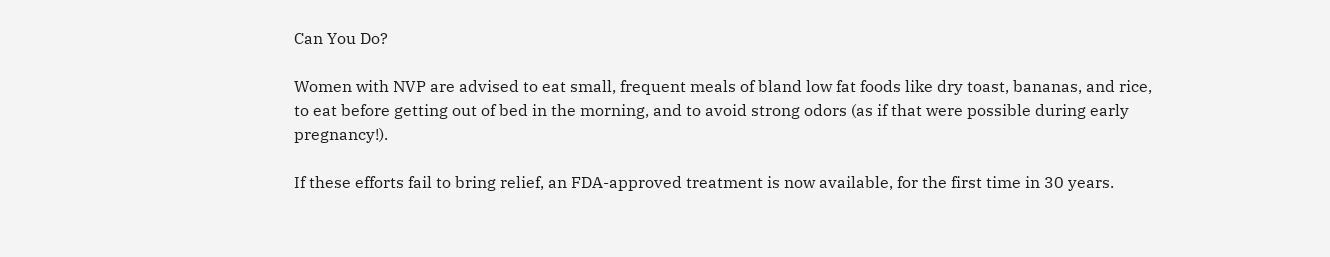Can You Do?

Women with NVP are advised to eat small, frequent meals of bland low fat foods like dry toast, bananas, and rice, to eat before getting out of bed in the morning, and to avoid strong odors (as if that were possible during early pregnancy!).

If these efforts fail to bring relief, an FDA-approved treatment is now available, for the first time in 30 years.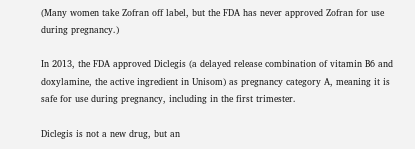(Many women take Zofran off label, but the FDA has never approved Zofran for use during pregnancy.)

In 2013, the FDA approved Diclegis (a delayed release combination of vitamin B6 and doxylamine, the active ingredient in Unisom) as pregnancy category A, meaning it is safe for use during pregnancy, including in the first trimester.

Diclegis is not a new drug, but an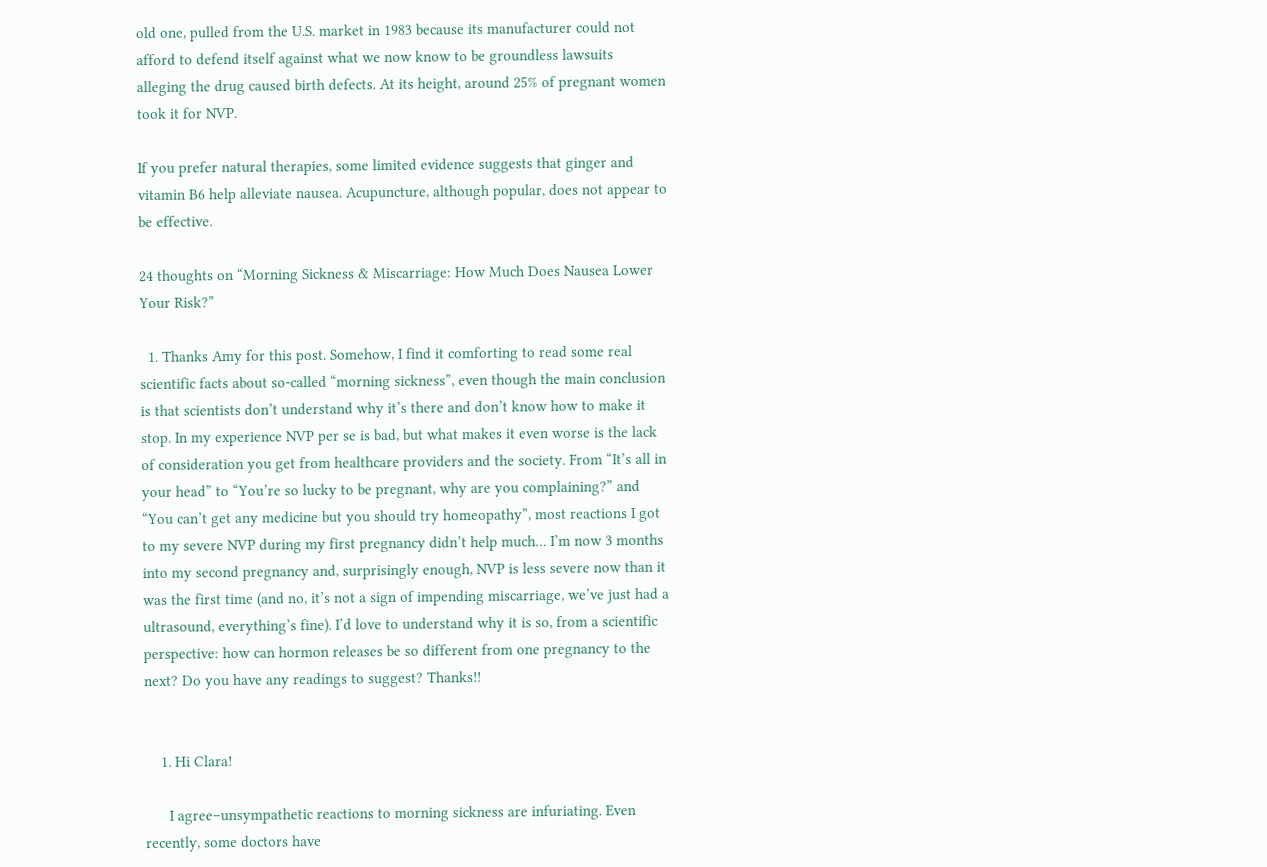old one, pulled from the U.S. market in 1983 because its manufacturer could not afford to defend itself against what we now know to be groundless lawsuits alleging the drug caused birth defects. At its height, around 25% of pregnant women took it for NVP.

If you prefer natural therapies, some limited evidence suggests that ginger and vitamin B6 help alleviate nausea. Acupuncture, although popular, does not appear to be effective.

24 thoughts on “Morning Sickness & Miscarriage: How Much Does Nausea Lower Your Risk?”

  1. Thanks Amy for this post. Somehow, I find it comforting to read some real scientific facts about so-called “morning sickness”, even though the main conclusion is that scientists don’t understand why it’s there and don’t know how to make it stop. In my experience NVP per se is bad, but what makes it even worse is the lack of consideration you get from healthcare providers and the society. From “It’s all in your head” to “You’re so lucky to be pregnant, why are you complaining?” and “You can’t get any medicine but you should try homeopathy”, most reactions I got to my severe NVP during my first pregnancy didn’t help much… I’m now 3 months into my second pregnancy and, surprisingly enough, NVP is less severe now than it was the first time (and no, it’s not a sign of impending miscarriage, we’ve just had a ultrasound, everything’s fine). I’d love to understand why it is so, from a scientific perspective: how can hormon releases be so different from one pregnancy to the next? Do you have any readings to suggest? Thanks!!


    1. Hi Clara!

      I agree–unsympathetic reactions to morning sickness are infuriating. Even recently, some doctors have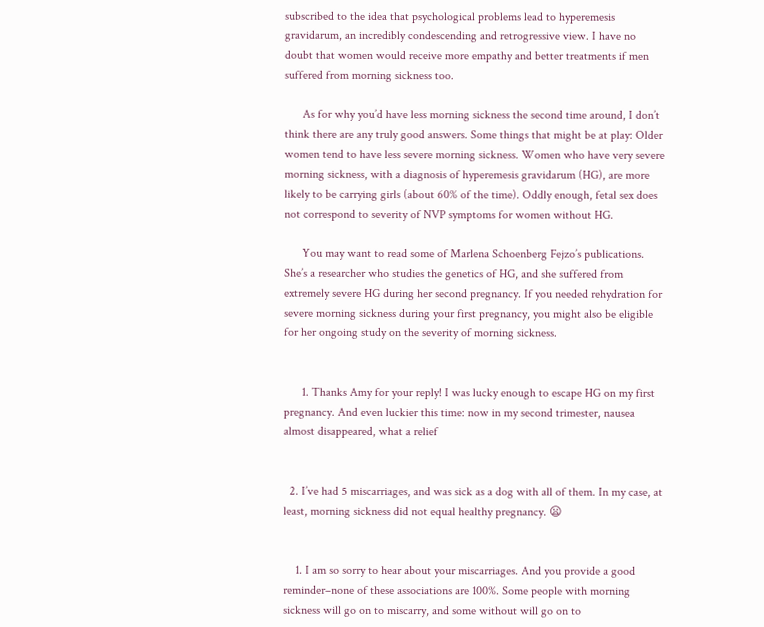subscribed to the idea that psychological problems lead to hyperemesis gravidarum, an incredibly condescending and retrogressive view. I have no doubt that women would receive more empathy and better treatments if men suffered from morning sickness too.

      As for why you’d have less morning sickness the second time around, I don’t think there are any truly good answers. Some things that might be at play: Older women tend to have less severe morning sickness. Women who have very severe morning sickness, with a diagnosis of hyperemesis gravidarum (HG), are more likely to be carrying girls (about 60% of the time). Oddly enough, fetal sex does not correspond to severity of NVP symptoms for women without HG.

      You may want to read some of Marlena Schoenberg Fejzo’s publications. She’s a researcher who studies the genetics of HG, and she suffered from extremely severe HG during her second pregnancy. If you needed rehydration for severe morning sickness during your first pregnancy, you might also be eligible for her ongoing study on the severity of morning sickness.


      1. Thanks Amy for your reply! I was lucky enough to escape HG on my first pregnancy. And even luckier this time: now in my second trimester, nausea almost disappeared, what a relief


  2. I’ve had 5 miscarriages, and was sick as a dog with all of them. In my case, at least, morning sickness did not equal healthy pregnancy. 😦


    1. I am so sorry to hear about your miscarriages. And you provide a good reminder–none of these associations are 100%. Some people with morning sickness will go on to miscarry, and some without will go on to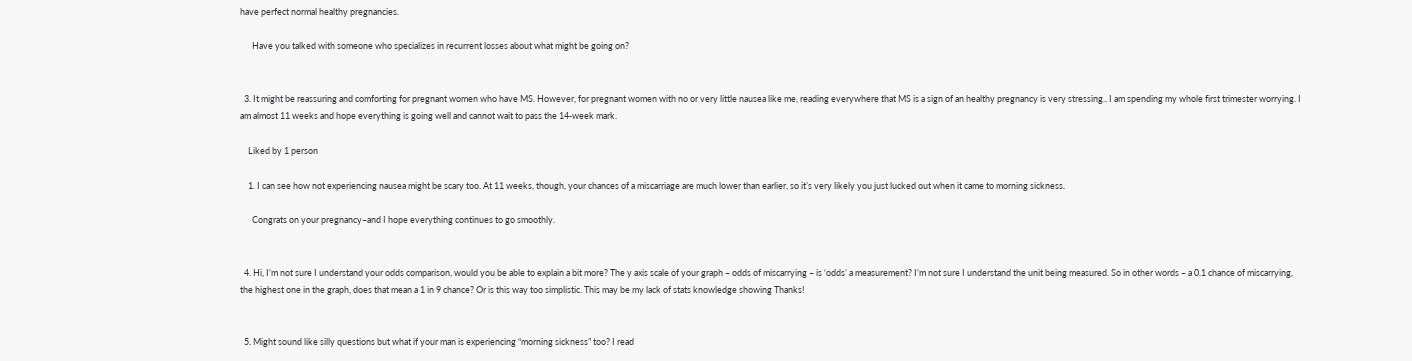have perfect normal healthy pregnancies.

      Have you talked with someone who specializes in recurrent losses about what might be going on?


  3. It might be reassuring and comforting for pregnant women who have MS. However, for pregnant women with no or very little nausea like me, reading everywhere that MS is a sign of an healthy pregnancy is very stressing.. I am spending my whole first trimester worrying. I am almost 11 weeks and hope everything is going well and cannot wait to pass the 14-week mark.

    Liked by 1 person

    1. I can see how not experiencing nausea might be scary too. At 11 weeks, though, your chances of a miscarriage are much lower than earlier, so it’s very likely you just lucked out when it came to morning sickness.

      Congrats on your pregnancy–and I hope everything continues to go smoothly.


  4. Hi, I’m not sure I understand your odds comparison, would you be able to explain a bit more? The y axis scale of your graph – odds of miscarrying – is ‘odds’ a measurement? I’m not sure I understand the unit being measured. So in other words – a 0.1 chance of miscarrying, the highest one in the graph, does that mean a 1 in 9 chance? Or is this way too simplistic. This may be my lack of stats knowledge showing Thanks!


  5. Might sound like silly questions but what if your man is experiencing “morning sickness” too? I read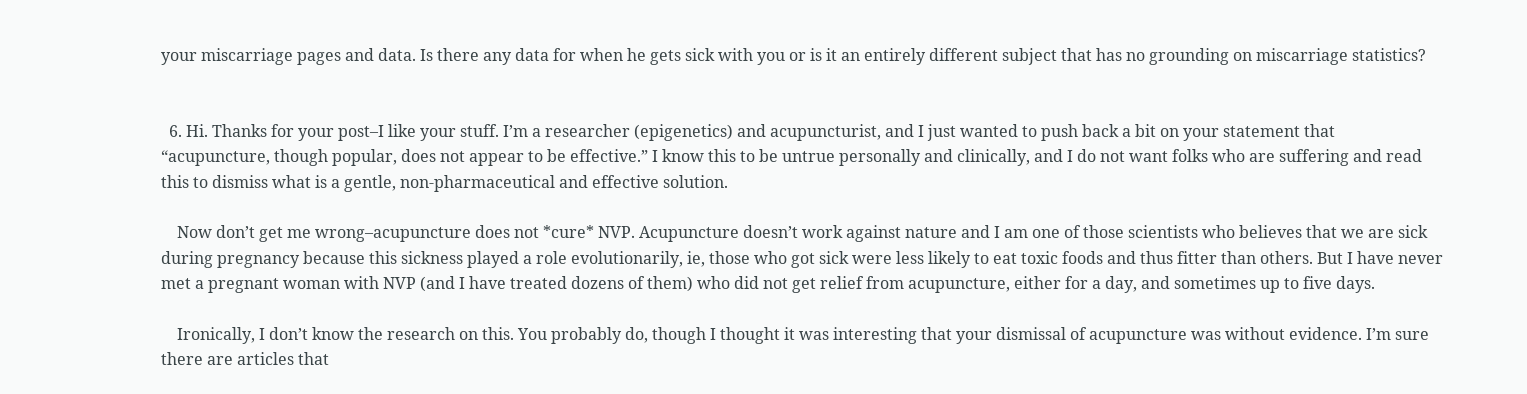your miscarriage pages and data. Is there any data for when he gets sick with you or is it an entirely different subject that has no grounding on miscarriage statistics?


  6. Hi. Thanks for your post–I like your stuff. I’m a researcher (epigenetics) and acupuncturist, and I just wanted to push back a bit on your statement that “acupuncture, though popular, does not appear to be effective.” I know this to be untrue personally and clinically, and I do not want folks who are suffering and read this to dismiss what is a gentle, non-pharmaceutical and effective solution.

    Now don’t get me wrong–acupuncture does not *cure* NVP. Acupuncture doesn’t work against nature and I am one of those scientists who believes that we are sick during pregnancy because this sickness played a role evolutionarily, ie, those who got sick were less likely to eat toxic foods and thus fitter than others. But I have never met a pregnant woman with NVP (and I have treated dozens of them) who did not get relief from acupuncture, either for a day, and sometimes up to five days.

    Ironically, I don’t know the research on this. You probably do, though I thought it was interesting that your dismissal of acupuncture was without evidence. I’m sure there are articles that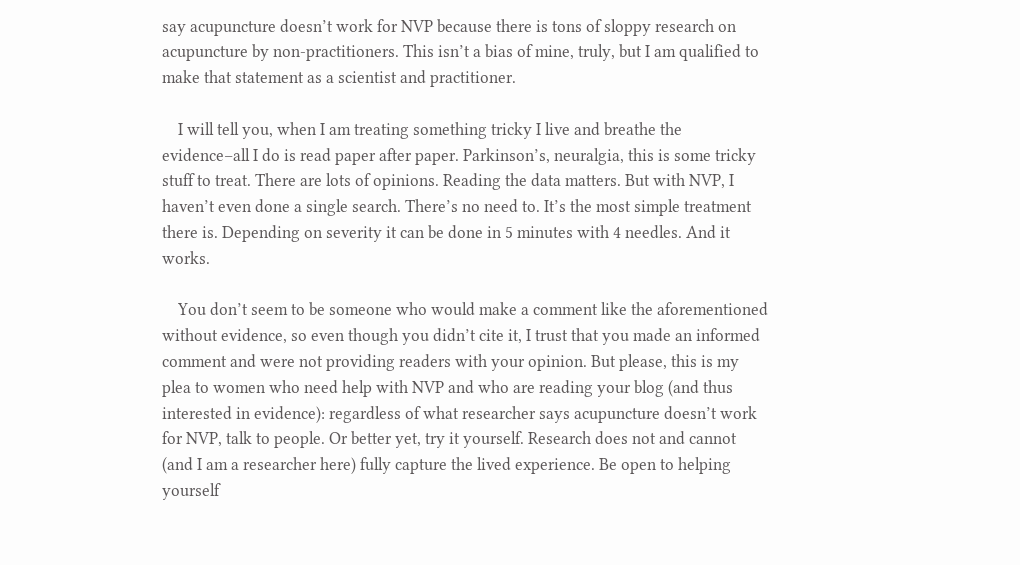say acupuncture doesn’t work for NVP because there is tons of sloppy research on acupuncture by non-practitioners. This isn’t a bias of mine, truly, but I am qualified to make that statement as a scientist and practitioner.

    I will tell you, when I am treating something tricky I live and breathe the evidence–all I do is read paper after paper. Parkinson’s, neuralgia, this is some tricky stuff to treat. There are lots of opinions. Reading the data matters. But with NVP, I haven’t even done a single search. There’s no need to. It’s the most simple treatment there is. Depending on severity it can be done in 5 minutes with 4 needles. And it works.

    You don’t seem to be someone who would make a comment like the aforementioned without evidence, so even though you didn’t cite it, I trust that you made an informed comment and were not providing readers with your opinion. But please, this is my plea to women who need help with NVP and who are reading your blog (and thus interested in evidence): regardless of what researcher says acupuncture doesn’t work for NVP, talk to people. Or better yet, try it yourself. Research does not and cannot (and I am a researcher here) fully capture the lived experience. Be open to helping yourself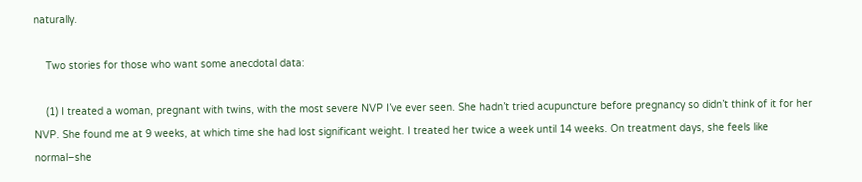naturally.

    Two stories for those who want some anecdotal data:

    (1) I treated a woman, pregnant with twins, with the most severe NVP I’ve ever seen. She hadn’t tried acupuncture before pregnancy so didn’t think of it for her NVP. She found me at 9 weeks, at which time she had lost significant weight. I treated her twice a week until 14 weeks. On treatment days, she feels like normal–she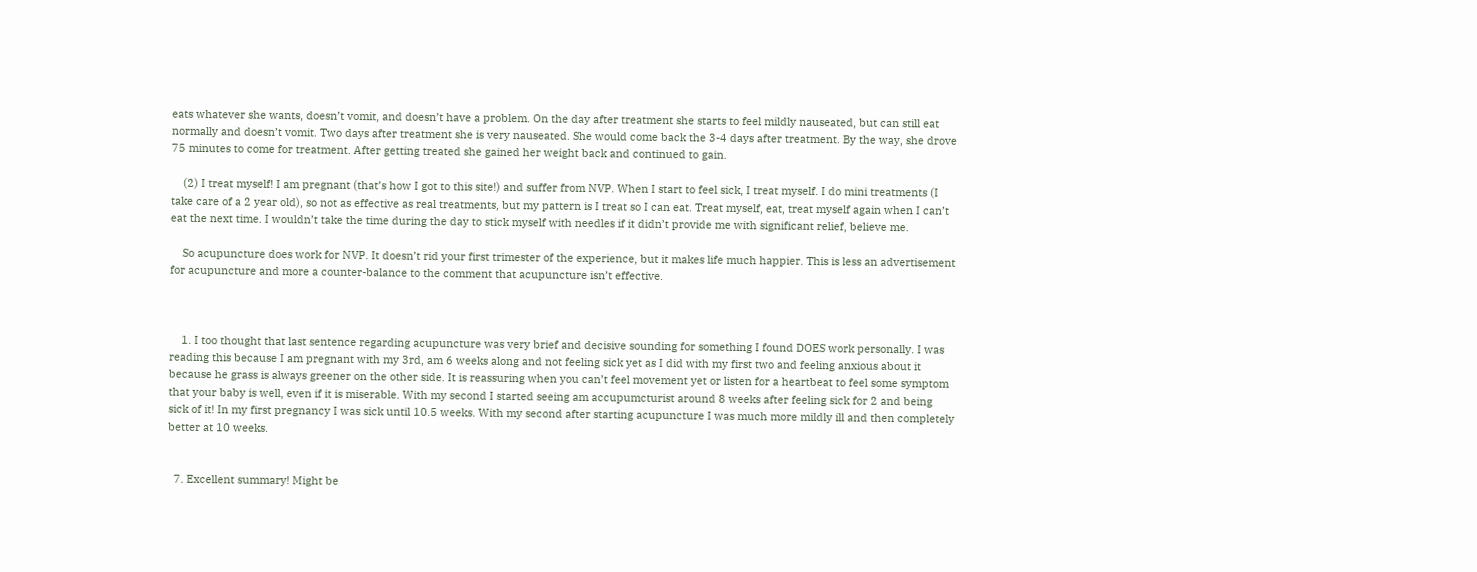eats whatever she wants, doesn’t vomit, and doesn’t have a problem. On the day after treatment she starts to feel mildly nauseated, but can still eat normally and doesn’t vomit. Two days after treatment she is very nauseated. She would come back the 3-4 days after treatment. By the way, she drove 75 minutes to come for treatment. After getting treated she gained her weight back and continued to gain.

    (2) I treat myself! I am pregnant (that’s how I got to this site!) and suffer from NVP. When I start to feel sick, I treat myself. I do mini treatments (I take care of a 2 year old), so not as effective as real treatments, but my pattern is I treat so I can eat. Treat myself, eat, treat myself again when I can’t eat the next time. I wouldn’t take the time during the day to stick myself with needles if it didn’t provide me with significant relief, believe me.

    So acupuncture does work for NVP. It doesn’t rid your first trimester of the experience, but it makes life much happier. This is less an advertisement for acupuncture and more a counter-balance to the comment that acupuncture isn’t effective.



    1. I too thought that last sentence regarding acupuncture was very brief and decisive sounding for something I found DOES work personally. I was reading this because I am pregnant with my 3rd, am 6 weeks along and not feeling sick yet as I did with my first two and feeling anxious about it because he grass is always greener on the other side. It is reassuring when you can’t feel movement yet or listen for a heartbeat to feel some symptom that your baby is well, even if it is miserable. With my second I started seeing am accupumcturist around 8 weeks after feeling sick for 2 and being sick of it! In my first pregnancy I was sick until 10.5 weeks. With my second after starting acupuncture I was much more mildly ill and then completely better at 10 weeks.


  7. Excellent summary! Might be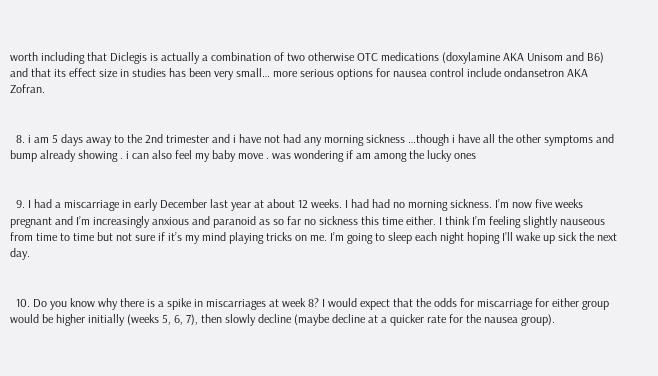worth including that Diclegis is actually a combination of two otherwise OTC medications (doxylamine AKA Unisom and B6) and that its effect size in studies has been very small… more serious options for nausea control include ondansetron AKA Zofran.


  8. i am 5 days away to the 2nd trimester and i have not had any morning sickness …though i have all the other symptoms and bump already showing . i can also feel my baby move . was wondering if am among the lucky ones


  9. I had a miscarriage in early December last year at about 12 weeks. I had had no morning sickness. I’m now five weeks pregnant and I’m increasingly anxious and paranoid as so far no sickness this time either. I think I’m feeling slightly nauseous from time to time but not sure if it’s my mind playing tricks on me. I’m going to sleep each night hoping I’ll wake up sick the next day.


  10. Do you know why there is a spike in miscarriages at week 8? I would expect that the odds for miscarriage for either group would be higher initially (weeks 5, 6, 7), then slowly decline (maybe decline at a quicker rate for the nausea group).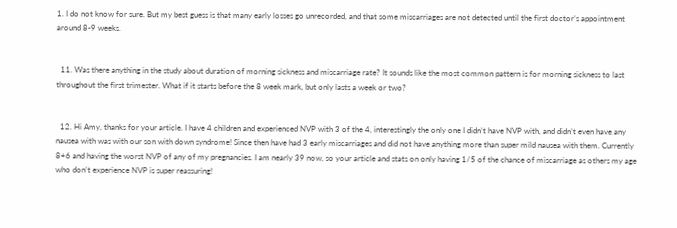1. I do not know for sure. But my best guess is that many early losses go unrecorded, and that some miscarriages are not detected until the first doctor’s appointment around 8-9 weeks.


  11. Was there anything in the study about duration of morning sickness and miscarriage rate? It sounds like the most common pattern is for morning sickness to last throughout the first trimester. What if it starts before the 8 week mark, but only lasts a week or two?


  12. Hi Amy, thanks for your article. I have 4 children and experienced NVP with 3 of the 4, interestingly the only one I didn’t have NVP with, and didn’t even have any nausea with was with our son with down syndrome! Since then have had 3 early miscarriages and did not have anything more than super mild nausea with them. Currently 8+6 and having the worst NVP of any of my pregnancies. I am nearly 39 now, so your article and stats on only having 1/5 of the chance of miscarriage as others my age who don’t experience NVP is super reassuring!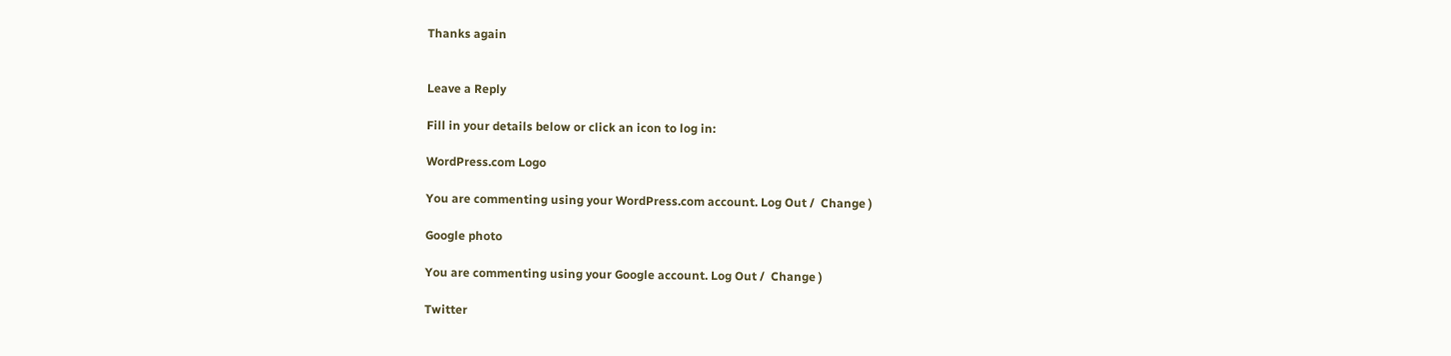Thanks again


Leave a Reply

Fill in your details below or click an icon to log in:

WordPress.com Logo

You are commenting using your WordPress.com account. Log Out /  Change )

Google photo

You are commenting using your Google account. Log Out /  Change )

Twitter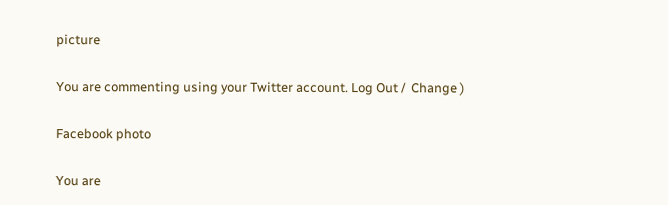picture

You are commenting using your Twitter account. Log Out /  Change )

Facebook photo

You are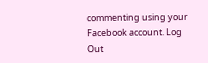commenting using your Facebook account. Log Out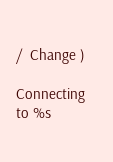/  Change )

Connecting to %s